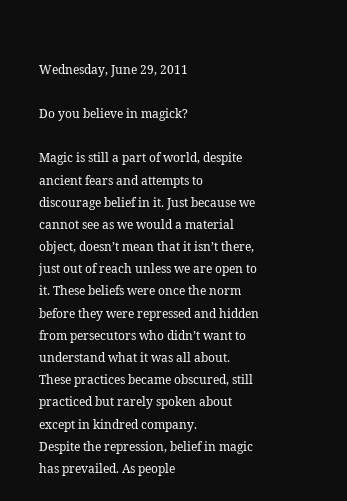Wednesday, June 29, 2011

Do you believe in magick?

Magic is still a part of world, despite ancient fears and attempts to discourage belief in it. Just because we cannot see as we would a material object, doesn’t mean that it isn’t there, just out of reach unless we are open to it. These beliefs were once the norm before they were repressed and hidden from persecutors who didn’t want to understand what it was all about. These practices became obscured, still practiced but rarely spoken about except in kindred company.
Despite the repression, belief in magic has prevailed. As people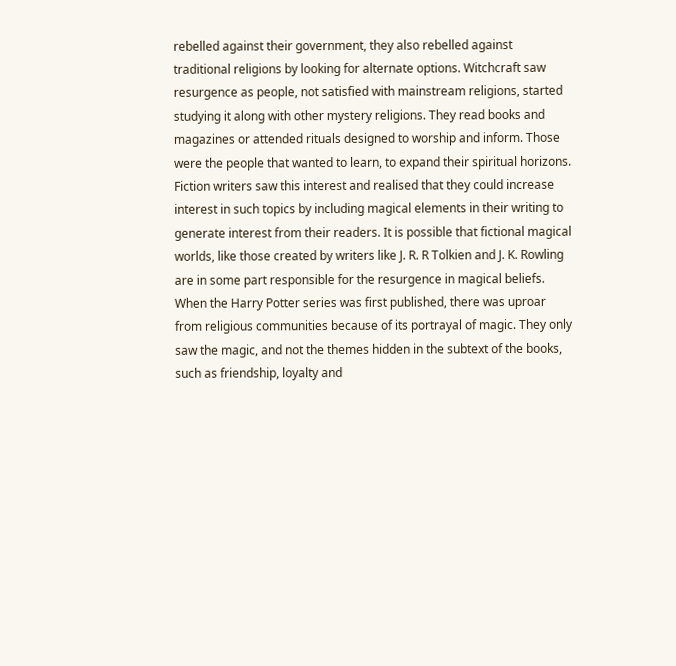rebelled against their government, they also rebelled against traditional religions by looking for alternate options. Witchcraft saw resurgence as people, not satisfied with mainstream religions, started studying it along with other mystery religions. They read books and magazines or attended rituals designed to worship and inform. Those were the people that wanted to learn, to expand their spiritual horizons.
Fiction writers saw this interest and realised that they could increase interest in such topics by including magical elements in their writing to generate interest from their readers. It is possible that fictional magical worlds, like those created by writers like J. R. R Tolkien and J. K. Rowling are in some part responsible for the resurgence in magical beliefs. When the Harry Potter series was first published, there was uproar from religious communities because of its portrayal of magic. They only saw the magic, and not the themes hidden in the subtext of the books, such as friendship, loyalty and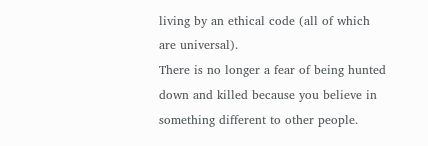living by an ethical code (all of which are universal).
There is no longer a fear of being hunted down and killed because you believe in something different to other people.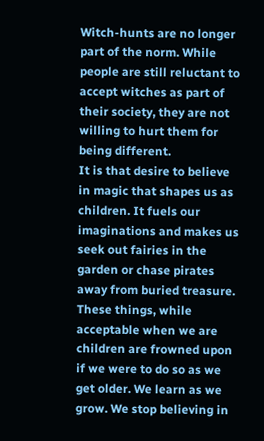Witch-hunts are no longer part of the norm. While people are still reluctant to accept witches as part of their society, they are not willing to hurt them for being different.
It is that desire to believe in magic that shapes us as children. It fuels our imaginations and makes us seek out fairies in the garden or chase pirates away from buried treasure. These things, while acceptable when we are children are frowned upon if we were to do so as we get older. We learn as we grow. We stop believing in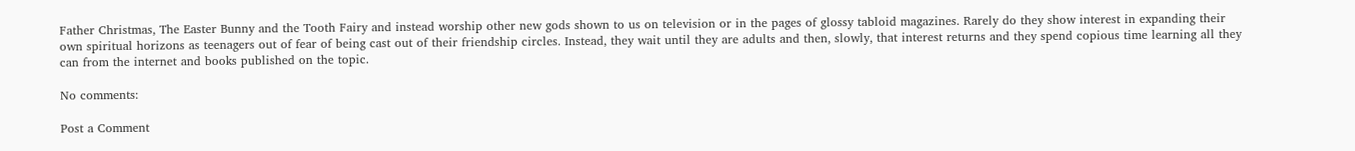Father Christmas, The Easter Bunny and the Tooth Fairy and instead worship other new gods shown to us on television or in the pages of glossy tabloid magazines. Rarely do they show interest in expanding their own spiritual horizons as teenagers out of fear of being cast out of their friendship circles. Instead, they wait until they are adults and then, slowly, that interest returns and they spend copious time learning all they can from the internet and books published on the topic.

No comments:

Post a Comment